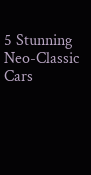5 Stunning Neo-Classic Cars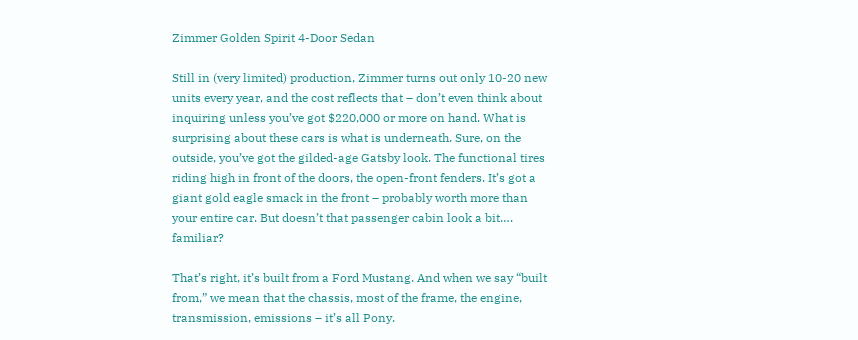Zimmer Golden Spirit 4-Door Sedan

Still in (very limited) production, Zimmer turns out only 10-20 new units every year, and the cost reflects that – don’t even think about inquiring unless you’ve got $220,000 or more on hand. What is surprising about these cars is what is underneath. Sure, on the outside, you’ve got the gilded-age Gatsby look. The functional tires riding high in front of the doors, the open-front fenders. It’s got a giant gold eagle smack in the front – probably worth more than your entire car. But doesn’t that passenger cabin look a bit…. familiar?

That’s right, it’s built from a Ford Mustang. And when we say “built from,” we mean that the chassis, most of the frame, the engine, transmission, emissions – it’s all Pony.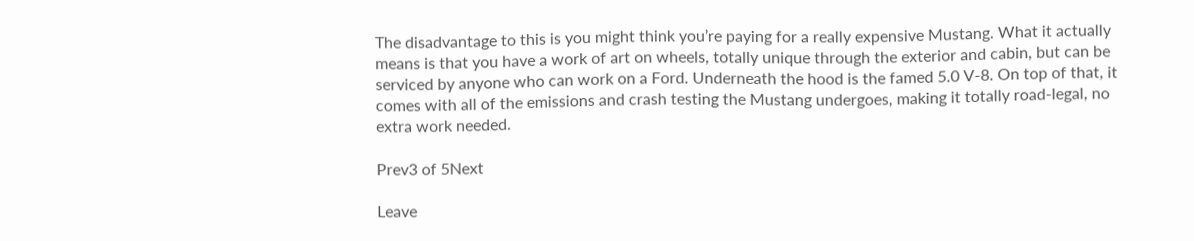The disadvantage to this is you might think you’re paying for a really expensive Mustang. What it actually means is that you have a work of art on wheels, totally unique through the exterior and cabin, but can be serviced by anyone who can work on a Ford. Underneath the hood is the famed 5.0 V-8. On top of that, it comes with all of the emissions and crash testing the Mustang undergoes, making it totally road-legal, no extra work needed.

Prev3 of 5Next

Leave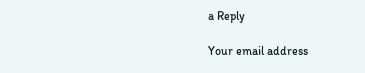a Reply

Your email address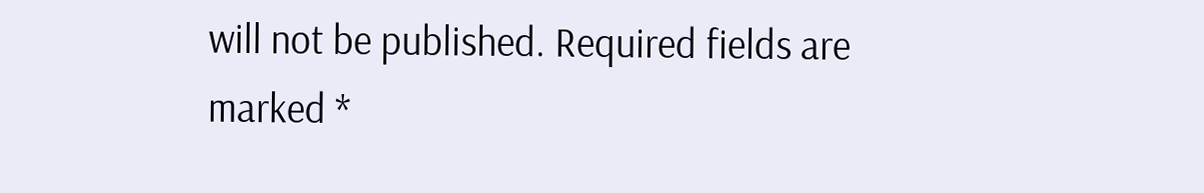will not be published. Required fields are marked *